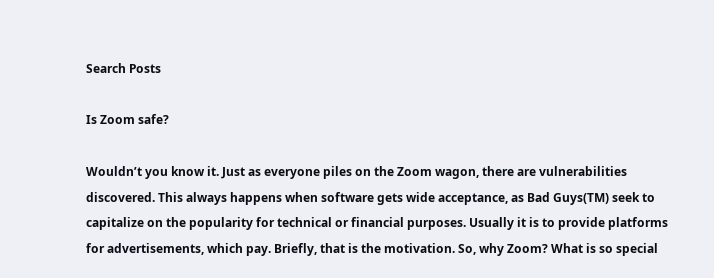Search Posts

Is Zoom safe?

Wouldn’t you know it. Just as everyone piles on the Zoom wagon, there are vulnerabilities discovered. This always happens when software gets wide acceptance, as Bad Guys(TM) seek to capitalize on the popularity for technical or financial purposes. Usually it is to provide platforms for advertisements, which pay. Briefly, that is the motivation. So, why Zoom? What is so special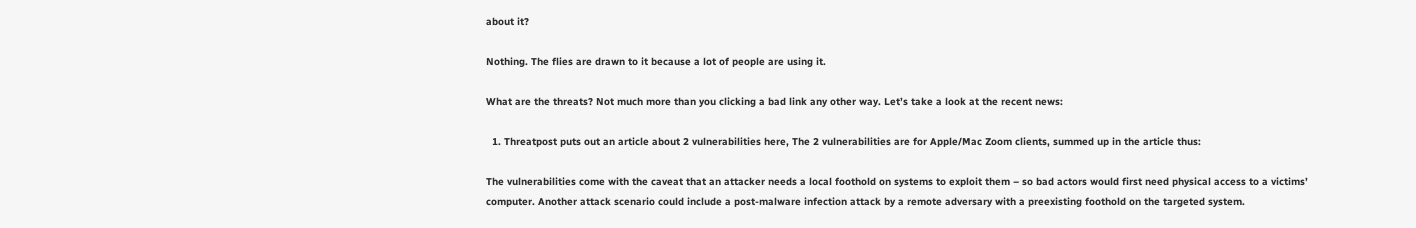about it?

Nothing. The flies are drawn to it because a lot of people are using it.

What are the threats? Not much more than you clicking a bad link any other way. Let’s take a look at the recent news:

  1. Threatpost puts out an article about 2 vulnerabilities here, The 2 vulnerabilities are for Apple/Mac Zoom clients, summed up in the article thus:

The vulnerabilities come with the caveat that an attacker needs a local foothold on systems to exploit them – so bad actors would first need physical access to a victims’ computer. Another attack scenario could include a post-malware infection attack by a remote adversary with a preexisting foothold on the targeted system.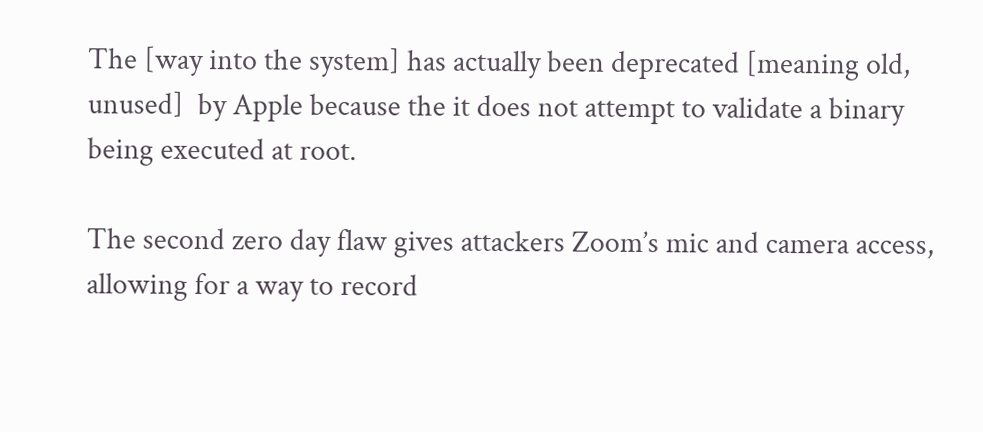The [way into the system] has actually been deprecated [meaning old, unused]  by Apple because the it does not attempt to validate a binary being executed at root.

The second zero day flaw gives attackers Zoom’s mic and camera access, allowing for a way to record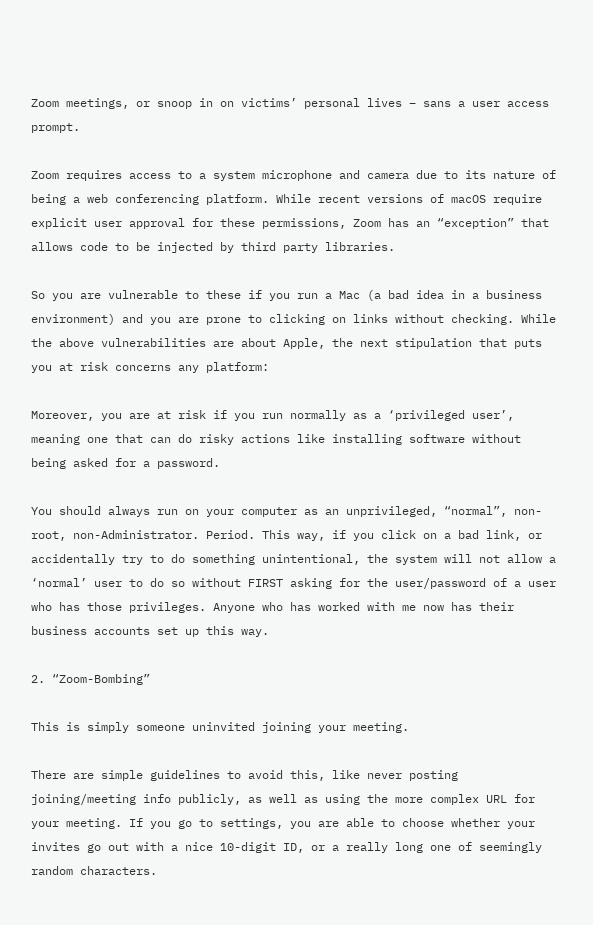Zoom meetings, or snoop in on victims’ personal lives – sans a user access prompt.

Zoom requires access to a system microphone and camera due to its nature of being a web conferencing platform. While recent versions of macOS require explicit user approval for these permissions, Zoom has an “exception” that allows code to be injected by third party libraries.

So you are vulnerable to these if you run a Mac (a bad idea in a business environment) and you are prone to clicking on links without checking. While the above vulnerabilities are about Apple, the next stipulation that puts you at risk concerns any platform:

Moreover, you are at risk if you run normally as a ‘privileged user’, meaning one that can do risky actions like installing software without being asked for a password.

You should always run on your computer as an unprivileged, “normal”, non-root, non-Administrator. Period. This way, if you click on a bad link, or accidentally try to do something unintentional, the system will not allow a ‘normal’ user to do so without FIRST asking for the user/password of a user who has those privileges. Anyone who has worked with me now has their business accounts set up this way.

2. “Zoom-Bombing”

This is simply someone uninvited joining your meeting.

There are simple guidelines to avoid this, like never posting joining/meeting info publicly, as well as using the more complex URL for your meeting. If you go to settings, you are able to choose whether your invites go out with a nice 10-digit ID, or a really long one of seemingly random characters.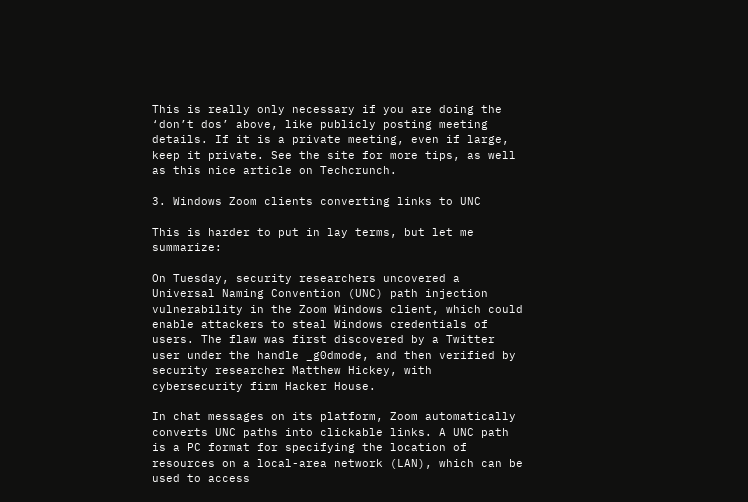This is really only necessary if you are doing the ‘don’t dos’ above, like publicly posting meeting details. If it is a private meeting, even if large, keep it private. See the site for more tips, as well as this nice article on Techcrunch.

3. Windows Zoom clients converting links to UNC

This is harder to put in lay terms, but let me summarize:

On Tuesday, security researchers uncovered a Universal Naming Convention (UNC) path injection vulnerability in the Zoom Windows client, which could enable attackers to steal Windows credentials of users. The flaw was first discovered by a Twitter user under the handle _g0dmode, and then verified by security researcher Matthew Hickey, with cybersecurity firm Hacker House.

In chat messages on its platform, Zoom automatically converts UNC paths into clickable links. A UNC path is a PC format for specifying the location of resources on a local-area network (LAN), which can be used to access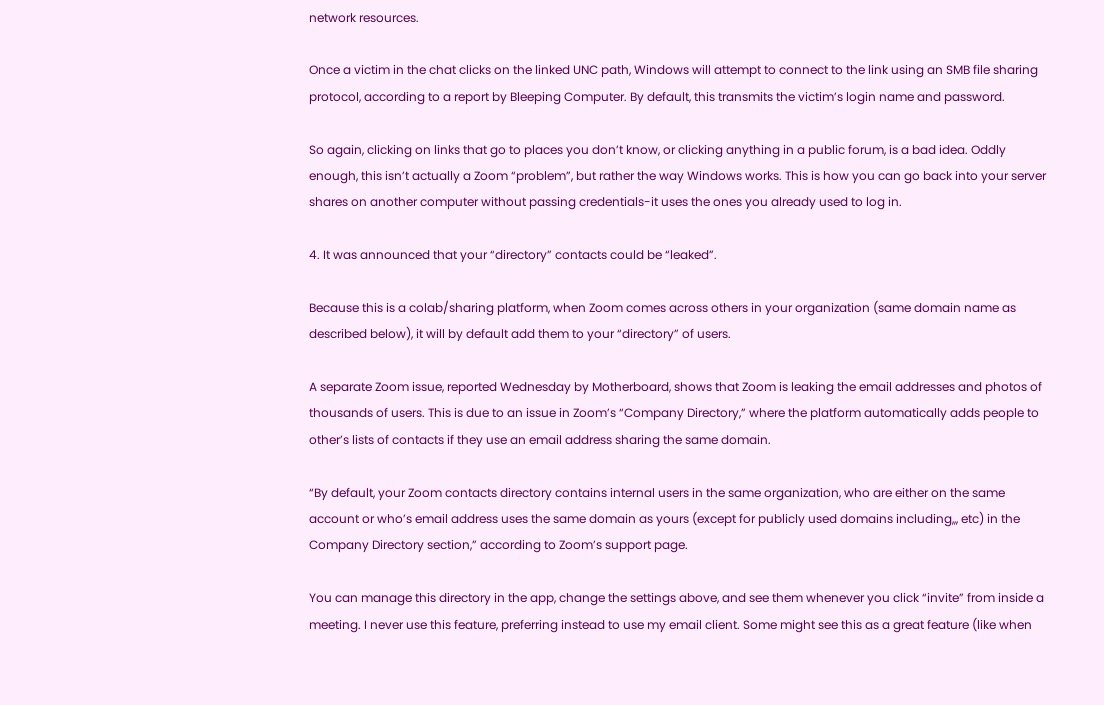network resources.

Once a victim in the chat clicks on the linked UNC path, Windows will attempt to connect to the link using an SMB file sharing protocol, according to a report by Bleeping Computer. By default, this transmits the victim’s login name and password.

So again, clicking on links that go to places you don’t know, or clicking anything in a public forum, is a bad idea. Oddly enough, this isn’t actually a Zoom “problem”, but rather the way Windows works. This is how you can go back into your server shares on another computer without passing credentials-it uses the ones you already used to log in.

4. It was announced that your “directory” contacts could be “leaked”.

Because this is a colab/sharing platform, when Zoom comes across others in your organization (same domain name as described below), it will by default add them to your “directory” of users.

A separate Zoom issue, reported Wednesday by Motherboard, shows that Zoom is leaking the email addresses and photos of thousands of users. This is due to an issue in Zoom’s “Company Directory,” where the platform automatically adds people to other’s lists of contacts if they use an email address sharing the same domain.

“By default, your Zoom contacts directory contains internal users in the same organization, who are either on the same account or who’s email address uses the same domain as yours (except for publicly used domains including,,, etc) in the Company Directory section,” according to Zoom’s support page.

You can manage this directory in the app, change the settings above, and see them whenever you click “invite” from inside a meeting. I never use this feature, preferring instead to use my email client. Some might see this as a great feature (like when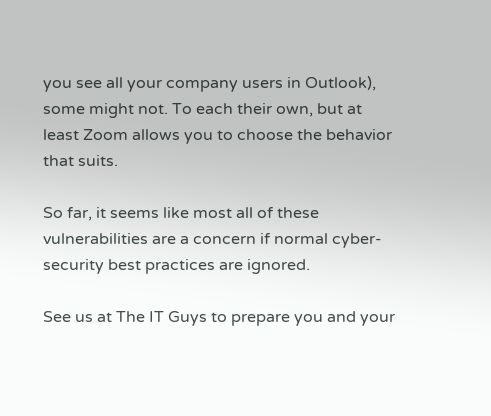you see all your company users in Outlook), some might not. To each their own, but at least Zoom allows you to choose the behavior that suits.

So far, it seems like most all of these vulnerabilities are a concern if normal cyber-security best practices are ignored.

See us at The IT Guys to prepare you and your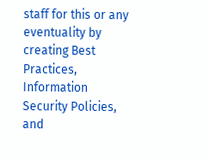staff for this or any eventuality by creating Best Practices, Information Security Policies, and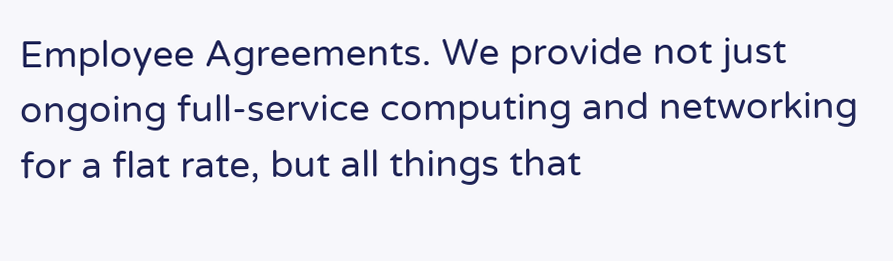Employee Agreements. We provide not just ongoing full-service computing and networking for a flat rate, but all things that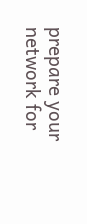prepare your network for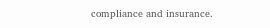compliance and insurance.